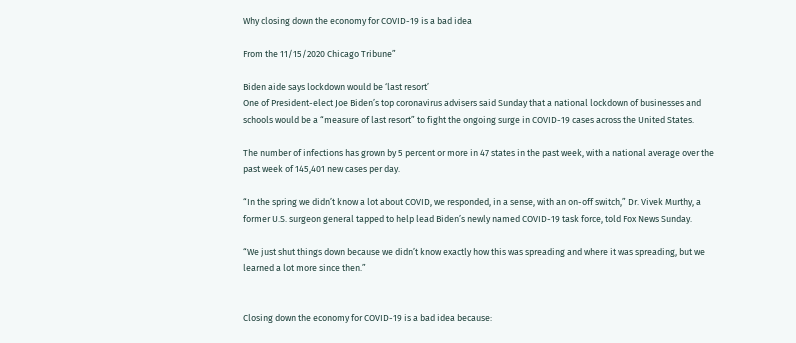Why closing down the economy for COVID-19 is a bad idea

From the 11/15/2020 Chicago Tribune”

Biden aide says lockdown would be ‘last resort’
One of President-elect Joe Biden’s top coronavirus advisers said Sunday that a national lockdown of businesses and schools would be a “measure of last resort” to fight the ongoing surge in COVID-19 cases across the United States.

The number of infections has grown by 5 percent or more in 47 states in the past week, with a national average over the past week of 145,401 new cases per day.

“In the spring we didn’t know a lot about COVID, we responded, in a sense, with an on-off switch,” Dr. Vivek Murthy, a former U.S. surgeon general tapped to help lead Biden’s newly named COVID-19 task force, told Fox News Sunday.

“We just shut things down because we didn’t know exactly how this was spreading and where it was spreading, but we learned a lot more since then.”


Closing down the economy for COVID-19 is a bad idea because: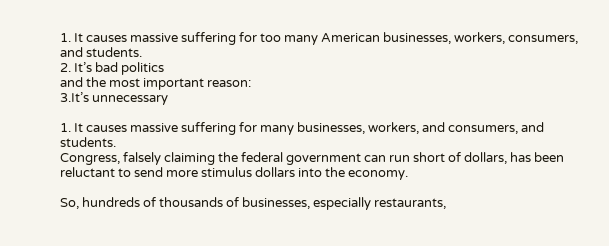1. It causes massive suffering for too many American businesses, workers, consumers, and students.
2. It’s bad politics
and the most important reason:
3.It’s unnecessary

1. It causes massive suffering for many businesses, workers, and consumers, and students.
Congress, falsely claiming the federal government can run short of dollars, has been reluctant to send more stimulus dollars into the economy.

So, hundreds of thousands of businesses, especially restaurants,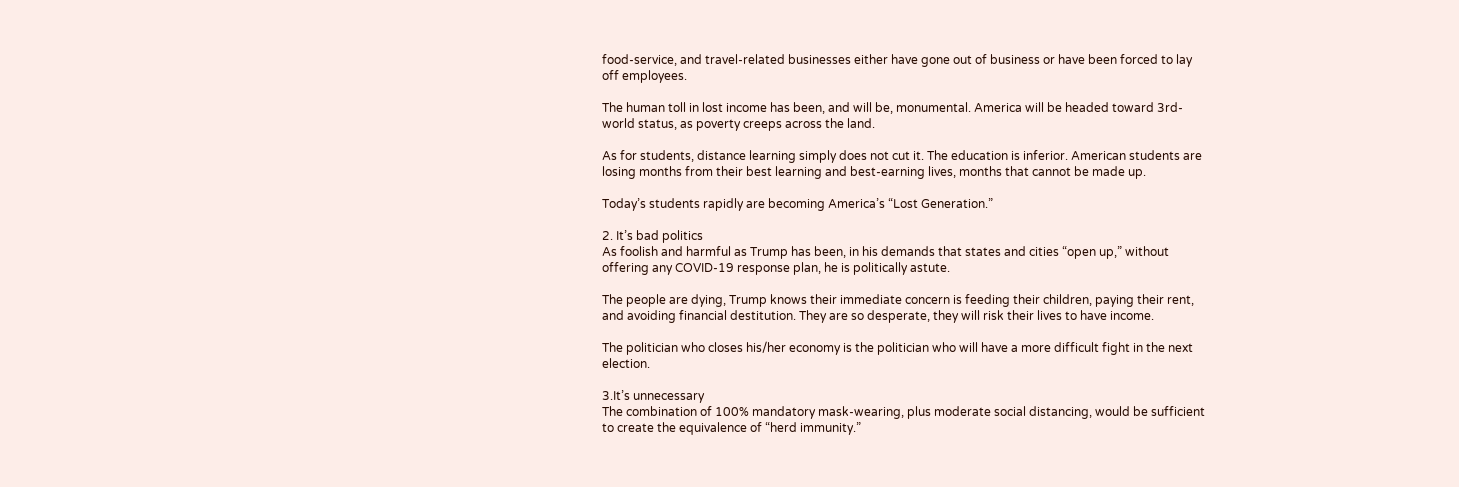food-service, and travel-related businesses either have gone out of business or have been forced to lay off employees.

The human toll in lost income has been, and will be, monumental. America will be headed toward 3rd-world status, as poverty creeps across the land.

As for students, distance learning simply does not cut it. The education is inferior. American students are losing months from their best learning and best-earning lives, months that cannot be made up.

Today’s students rapidly are becoming America’s “Lost Generation.”

2. It’s bad politics
As foolish and harmful as Trump has been, in his demands that states and cities “open up,” without offering any COVID-19 response plan, he is politically astute.

The people are dying, Trump knows their immediate concern is feeding their children, paying their rent, and avoiding financial destitution. They are so desperate, they will risk their lives to have income.

The politician who closes his/her economy is the politician who will have a more difficult fight in the next election.

3.It’s unnecessary
The combination of 100% mandatory mask-wearing, plus moderate social distancing, would be sufficient to create the equivalence of “herd immunity.”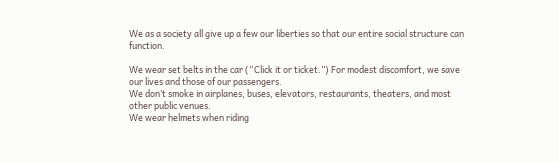We as a society all give up a few our liberties so that our entire social structure can function.

We wear set belts in the car (“Click it or ticket.”) For modest discomfort, we save our lives and those of our passengers.
We don’t smoke in airplanes, buses, elevators, restaurants, theaters, and most other public venues.
We wear helmets when riding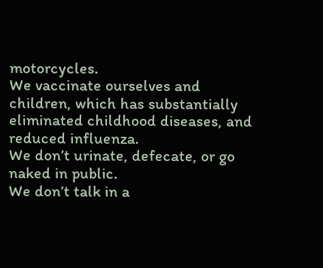motorcycles.
We vaccinate ourselves and children, which has substantially eliminated childhood diseases, and reduced influenza.
We don’t urinate, defecate, or go naked in public.
We don’t talk in a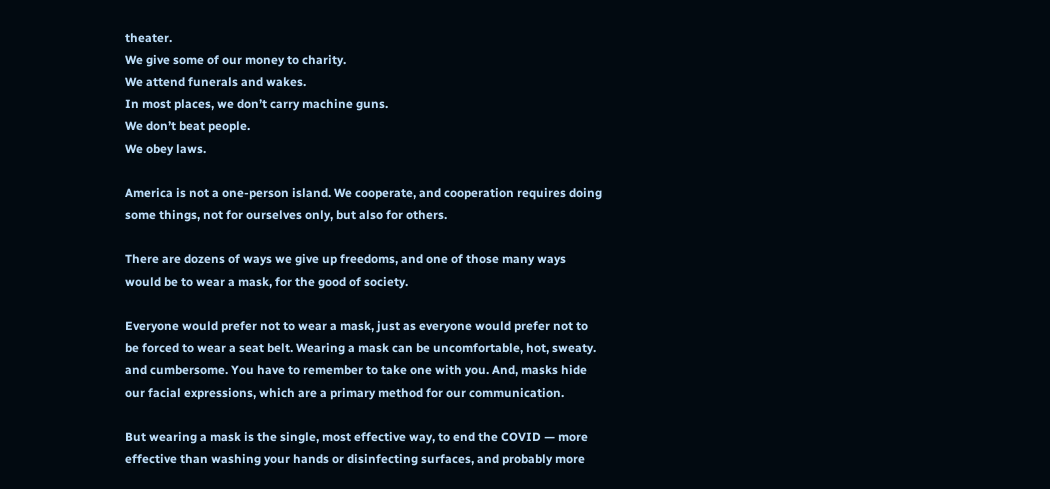theater.
We give some of our money to charity.
We attend funerals and wakes.
In most places, we don’t carry machine guns.
We don’t beat people.
We obey laws.

America is not a one-person island. We cooperate, and cooperation requires doing some things, not for ourselves only, but also for others.

There are dozens of ways we give up freedoms, and one of those many ways would be to wear a mask, for the good of society.

Everyone would prefer not to wear a mask, just as everyone would prefer not to be forced to wear a seat belt. Wearing a mask can be uncomfortable, hot, sweaty. and cumbersome. You have to remember to take one with you. And, masks hide our facial expressions, which are a primary method for our communication.

But wearing a mask is the single, most effective way, to end the COVID — more effective than washing your hands or disinfecting surfaces, and probably more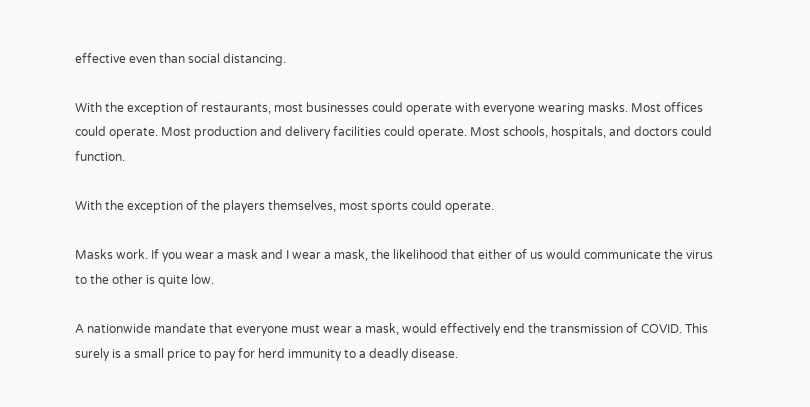effective even than social distancing.

With the exception of restaurants, most businesses could operate with everyone wearing masks. Most offices could operate. Most production and delivery facilities could operate. Most schools, hospitals, and doctors could function.

With the exception of the players themselves, most sports could operate.

Masks work. If you wear a mask and I wear a mask, the likelihood that either of us would communicate the virus to the other is quite low.

A nationwide mandate that everyone must wear a mask, would effectively end the transmission of COVID. This surely is a small price to pay for herd immunity to a deadly disease.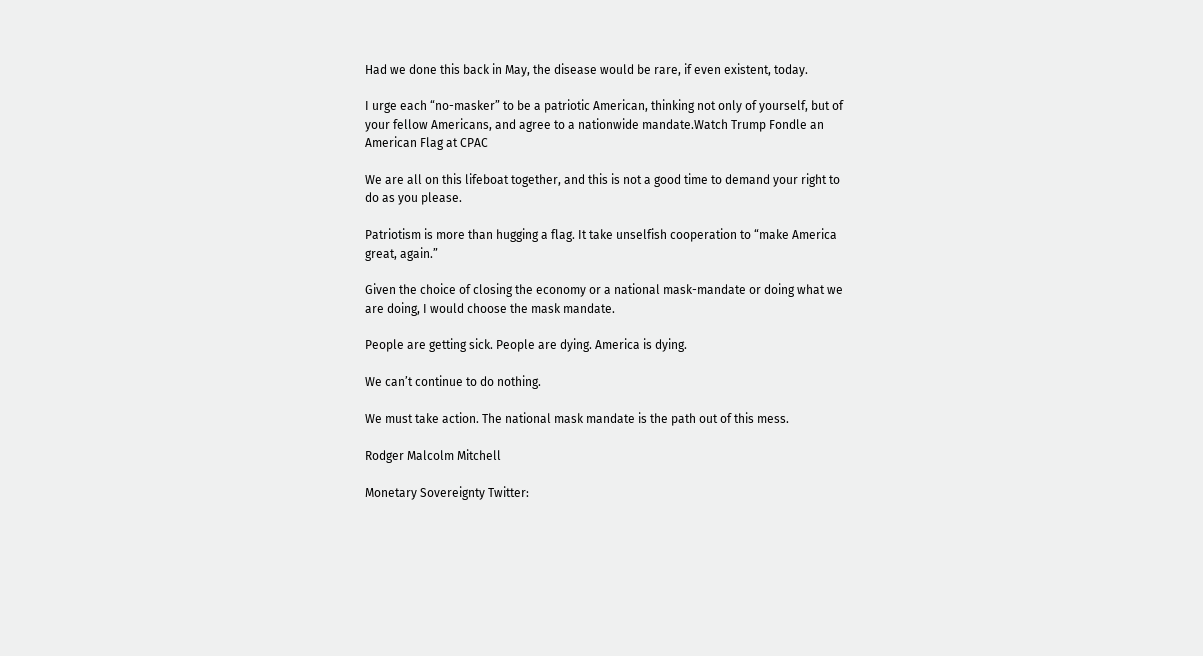Had we done this back in May, the disease would be rare, if even existent, today.

I urge each “no-masker” to be a patriotic American, thinking not only of yourself, but of your fellow Americans, and agree to a nationwide mandate.Watch Trump Fondle an American Flag at CPAC

We are all on this lifeboat together, and this is not a good time to demand your right to do as you please.

Patriotism is more than hugging a flag. It take unselfish cooperation to “make America great, again.”

Given the choice of closing the economy or a national mask-mandate or doing what we are doing, I would choose the mask mandate.

People are getting sick. People are dying. America is dying.

We can’t continue to do nothing.

We must take action. The national mask mandate is the path out of this mess.

Rodger Malcolm Mitchell

Monetary Sovereignty Twitter: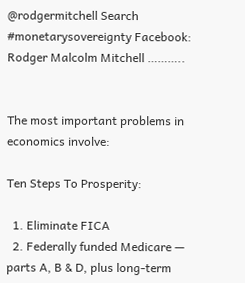@rodgermitchell Search #monetarysovereignty Facebook: Rodger Malcolm Mitchell ………..


The most important problems in economics involve:

Ten Steps To Prosperity:

  1. Eliminate FICA
  2. Federally funded Medicare — parts A, B & D, plus long-term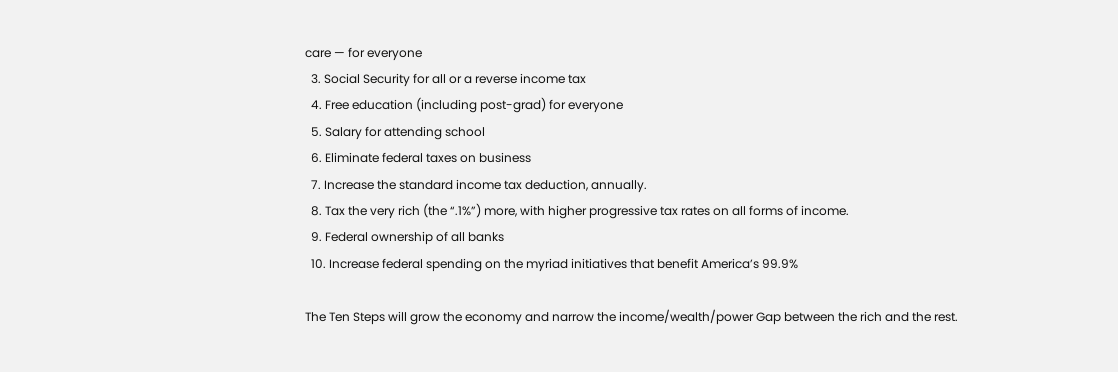care — for everyone
  3. Social Security for all or a reverse income tax
  4. Free education (including post-grad) for everyone
  5. Salary for attending school
  6. Eliminate federal taxes on business
  7. Increase the standard income tax deduction, annually.
  8. Tax the very rich (the “.1%”) more, with higher progressive tax rates on all forms of income.
  9. Federal ownership of all banks
  10. Increase federal spending on the myriad initiatives that benefit America’s 99.9%

The Ten Steps will grow the economy and narrow the income/wealth/power Gap between the rich and the rest.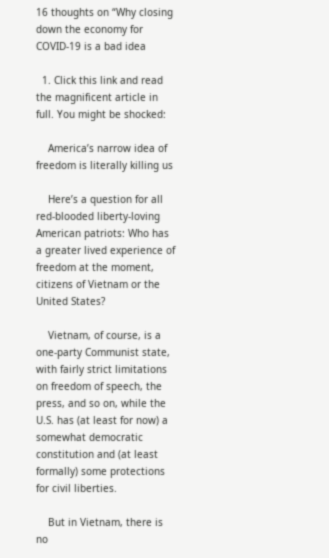16 thoughts on “Why closing down the economy for COVID-19 is a bad idea

  1. Click this link and read the magnificent article in full. You might be shocked:

    America’s narrow idea of freedom is literally killing us

    Here’s a question for all red-blooded liberty-loving American patriots: Who has a greater lived experience of freedom at the moment, citizens of Vietnam or the United States?

    Vietnam, of course, is a one-party Communist state, with fairly strict limitations on freedom of speech, the press, and so on, while the U.S. has (at least for now) a somewhat democratic constitution and (at least formally) some protections for civil liberties.

    But in Vietnam, there is no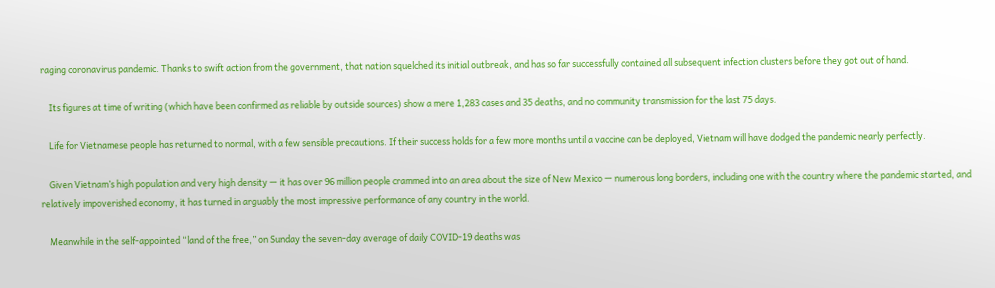raging coronavirus pandemic. Thanks to swift action from the government, that nation squelched its initial outbreak, and has so far successfully contained all subsequent infection clusters before they got out of hand.

    Its figures at time of writing (which have been confirmed as reliable by outside sources) show a mere 1,283 cases and 35 deaths, and no community transmission for the last 75 days.

    Life for Vietnamese people has returned to normal, with a few sensible precautions. If their success holds for a few more months until a vaccine can be deployed, Vietnam will have dodged the pandemic nearly perfectly.

    Given Vietnam’s high population and very high density — it has over 96 million people crammed into an area about the size of New Mexico — numerous long borders, including one with the country where the pandemic started, and relatively impoverished economy, it has turned in arguably the most impressive performance of any country in the world.

    Meanwhile in the self-appointed “land of the free,” on Sunday the seven-day average of daily COVID-19 deaths was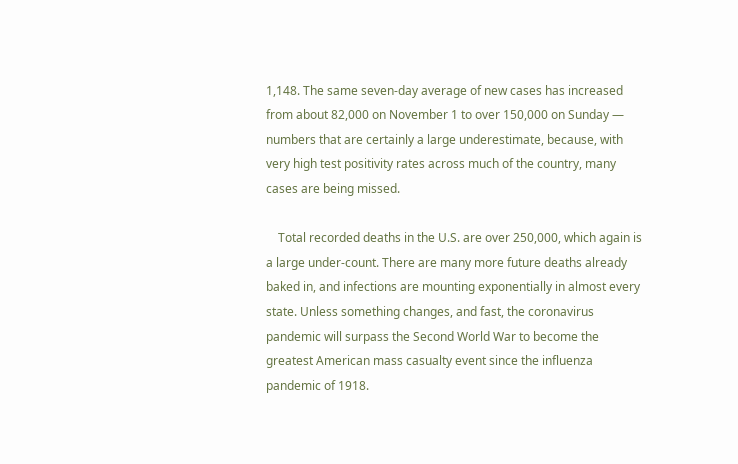1,148. The same seven-day average of new cases has increased from about 82,000 on November 1 to over 150,000 on Sunday — numbers that are certainly a large underestimate, because, with very high test positivity rates across much of the country, many cases are being missed.

    Total recorded deaths in the U.S. are over 250,000, which again is a large under-count. There are many more future deaths already baked in, and infections are mounting exponentially in almost every state. Unless something changes, and fast, the coronavirus pandemic will surpass the Second World War to become the greatest American mass casualty event since the influenza pandemic of 1918.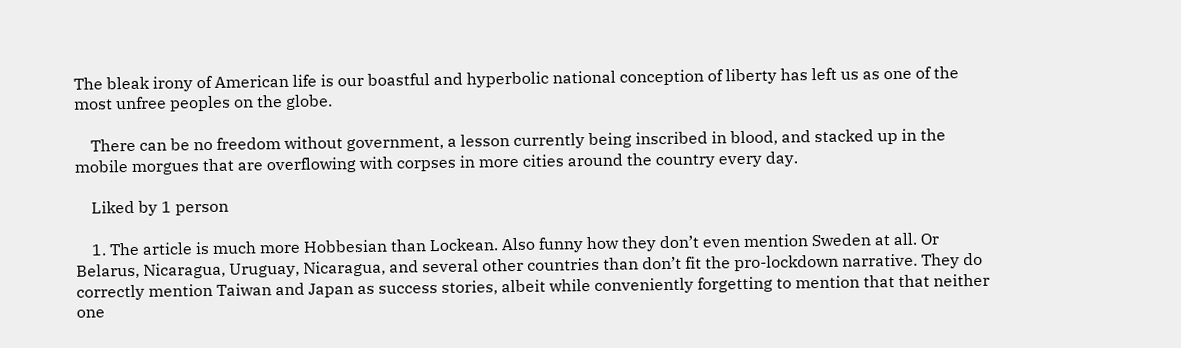The bleak irony of American life is our boastful and hyperbolic national conception of liberty has left us as one of the most unfree peoples on the globe.

    There can be no freedom without government, a lesson currently being inscribed in blood, and stacked up in the mobile morgues that are overflowing with corpses in more cities around the country every day.

    Liked by 1 person

    1. The article is much more Hobbesian than Lockean. Also funny how they don’t even mention Sweden at all. Or Belarus, Nicaragua, Uruguay, Nicaragua, and several other countries than don’t fit the pro-lockdown narrative. They do correctly mention Taiwan and Japan as success stories, albeit while conveniently forgetting to mention that that neither one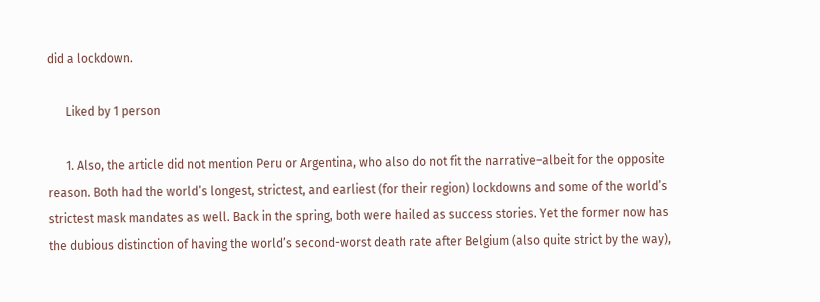did a lockdown.

      Liked by 1 person

      1. Also, the article did not mention Peru or Argentina, who also do not fit the narrative–albeit for the opposite reason. Both had the world’s longest, strictest, and earliest (for their region) lockdowns and some of the world’s strictest mask mandates as well. Back in the spring, both were hailed as success stories. Yet the former now has the dubious distinction of having the world’s second-worst death rate after Belgium (also quite strict by the way),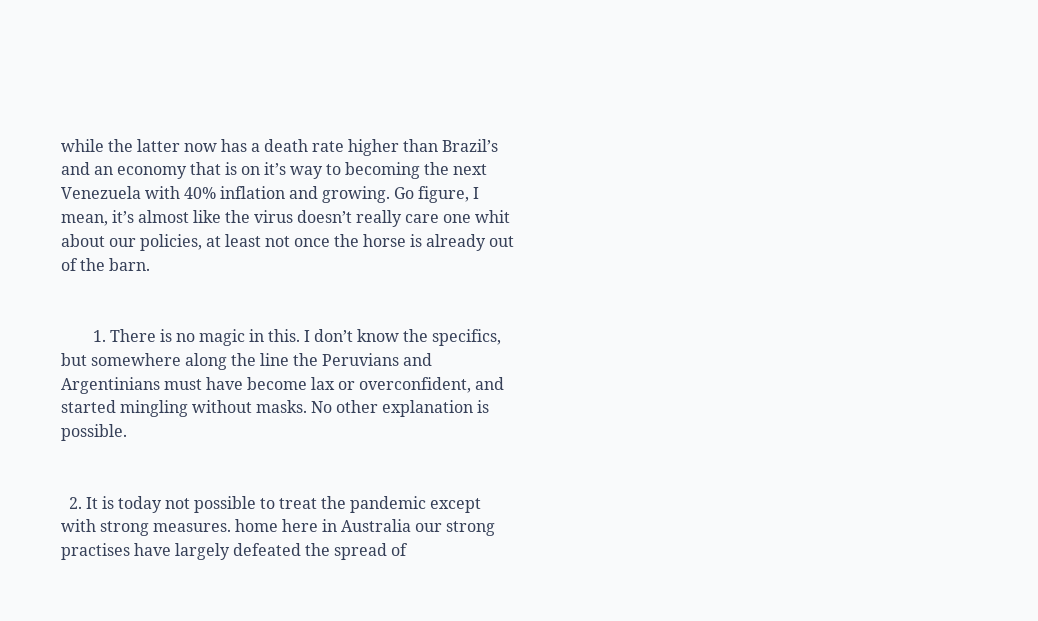while the latter now has a death rate higher than Brazil’s and an economy that is on it’s way to becoming the next Venezuela with 40% inflation and growing. Go figure, I mean, it’s almost like the virus doesn’t really care one whit about our policies, at least not once the horse is already out of the barn.


        1. There is no magic in this. I don’t know the specifics, but somewhere along the line the Peruvians and Argentinians must have become lax or overconfident, and started mingling without masks. No other explanation is possible.


  2. It is today not possible to treat the pandemic except with strong measures. home here in Australia our strong practises have largely defeated the spread of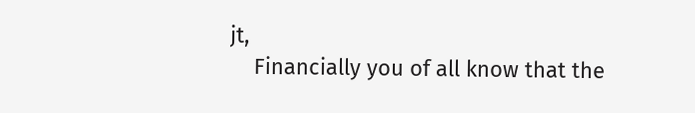jt,
    Financially you of all know that the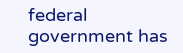federal government has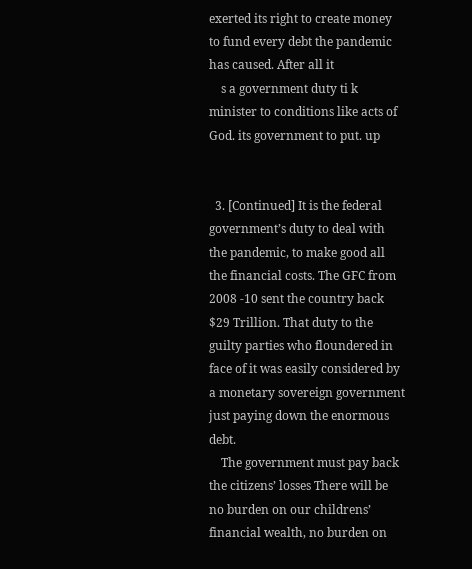exerted its right to create money to fund every debt the pandemic has caused. After all it
    s a government duty ti k minister to conditions like acts of God. its government to put. up


  3. [Continued] It is the federal government’s duty to deal with the pandemic, to make good all the financial costs. The GFC from 2008 -10 sent the country back $29 Trillion. That duty to the guilty parties who floundered in face of it was easily considered by a monetary sovereign government just paying down the enormous debt.
    The government must pay back the citizens’ losses There will be no burden on our childrens’ financial wealth, no burden on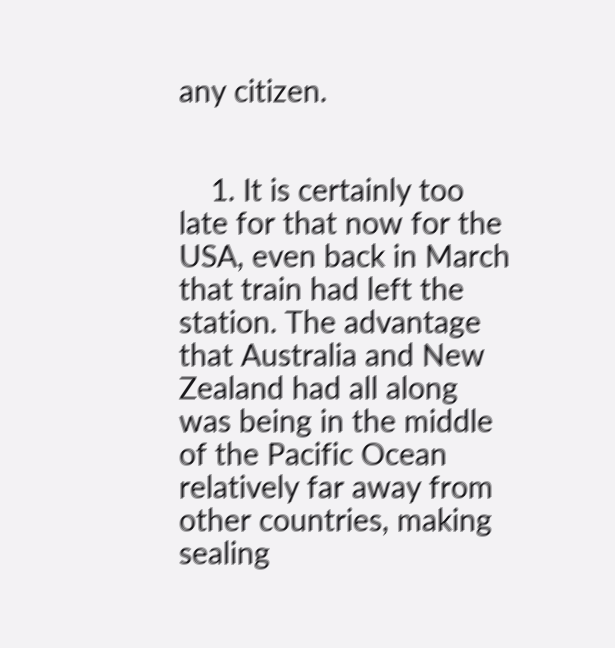any citizen.


    1. It is certainly too late for that now for the USA, even back in March that train had left the station. The advantage that Australia and New Zealand had all along was being in the middle of the Pacific Ocean relatively far away from other countries, making sealing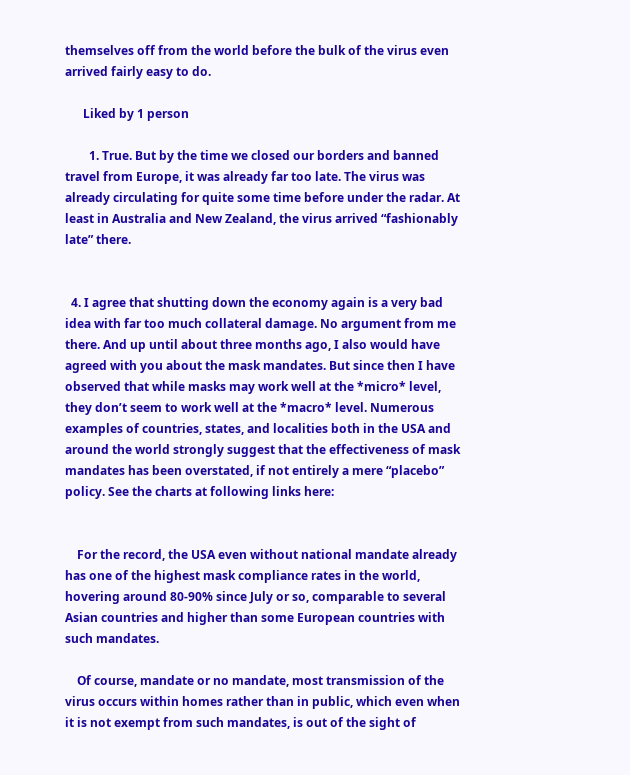themselves off from the world before the bulk of the virus even arrived fairly easy to do.

      Liked by 1 person

        1. True. But by the time we closed our borders and banned travel from Europe, it was already far too late. The virus was already circulating for quite some time before under the radar. At least in Australia and New Zealand, the virus arrived “fashionably late” there.


  4. I agree that shutting down the economy again is a very bad idea with far too much collateral damage. No argument from me there. And up until about three months ago, I also would have agreed with you about the mask mandates. But since then I have observed that while masks may work well at the *micro* level, they don’t seem to work well at the *macro* level. Numerous examples of countries, states, and localities both in the USA and around the world strongly suggest that the effectiveness of mask mandates has been overstated, if not entirely a mere “placebo” policy. See the charts at following links here:


    For the record, the USA even without national mandate already has one of the highest mask compliance rates in the world, hovering around 80-90% since July or so, comparable to several Asian countries and higher than some European countries with such mandates.

    Of course, mandate or no mandate, most transmission of the virus occurs within homes rather than in public, which even when it is not exempt from such mandates, is out of the sight of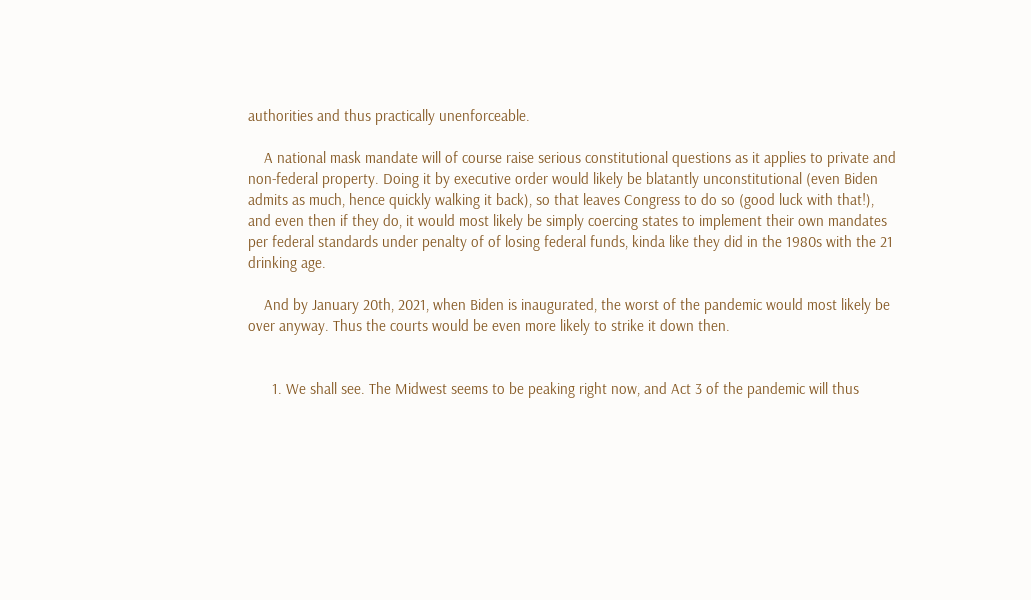authorities and thus practically unenforceable.

    A national mask mandate will of course raise serious constitutional questions as it applies to private and non-federal property. Doing it by executive order would likely be blatantly unconstitutional (even Biden admits as much, hence quickly walking it back), so that leaves Congress to do so (good luck with that!), and even then if they do, it would most likely be simply coercing states to implement their own mandates per federal standards under penalty of of losing federal funds, kinda like they did in the 1980s with the 21 drinking age.

    And by January 20th, 2021, when Biden is inaugurated, the worst of the pandemic would most likely be over anyway. Thus the courts would be even more likely to strike it down then.


      1. We shall see. The Midwest seems to be peaking right now, and Act 3 of the pandemic will thus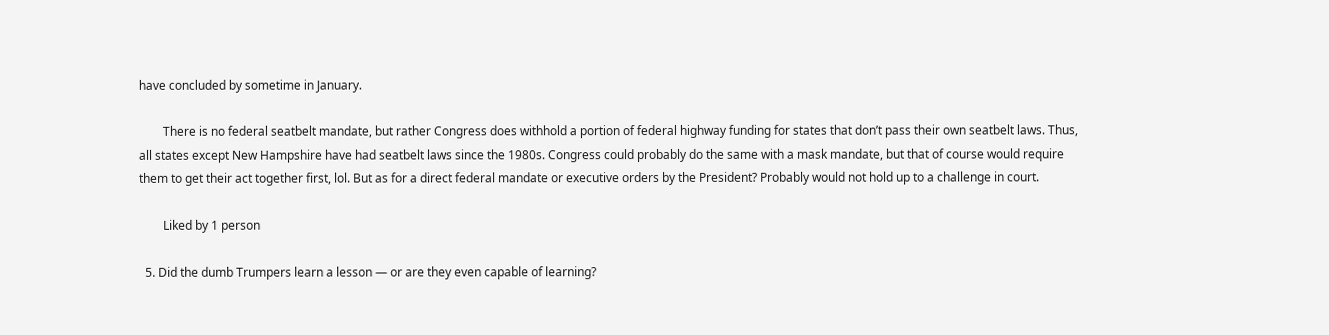have concluded by sometime in January.

        There is no federal seatbelt mandate, but rather Congress does withhold a portion of federal highway funding for states that don’t pass their own seatbelt laws. Thus, all states except New Hampshire have had seatbelt laws since the 1980s. Congress could probably do the same with a mask mandate, but that of course would require them to get their act together first, lol. But as for a direct federal mandate or executive orders by the President? Probably would not hold up to a challenge in court.

        Liked by 1 person

  5. Did the dumb Trumpers learn a lesson — or are they even capable of learning?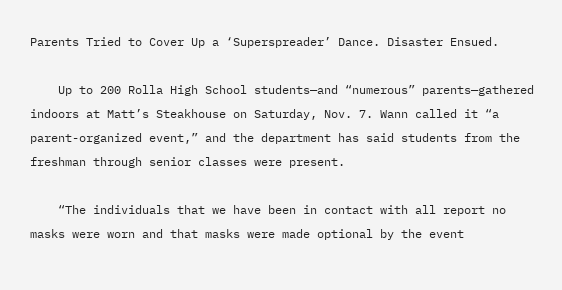Parents Tried to Cover Up a ‘Superspreader’ Dance. Disaster Ensued.

    Up to 200 Rolla High School students—and “numerous” parents—gathered indoors at Matt’s Steakhouse on Saturday, Nov. 7. Wann called it “a parent-organized event,” and the department has said students from the freshman through senior classes were present.

    “The individuals that we have been in contact with all report no masks were worn and that masks were made optional by the event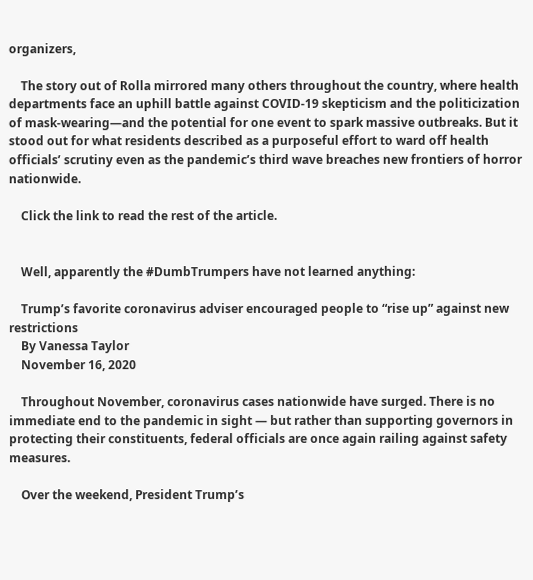organizers,

    The story out of Rolla mirrored many others throughout the country, where health departments face an uphill battle against COVID-19 skepticism and the politicization of mask-wearing—and the potential for one event to spark massive outbreaks. But it stood out for what residents described as a purposeful effort to ward off health officials’ scrutiny even as the pandemic’s third wave breaches new frontiers of horror nationwide.

    Click the link to read the rest of the article.


    Well, apparently the #DumbTrumpers have not learned anything:

    Trump’s favorite coronavirus adviser encouraged people to “rise up” against new restrictions
    By Vanessa Taylor
    November 16, 2020

    Throughout November, coronavirus cases nationwide have surged. There is no immediate end to the pandemic in sight — but rather than supporting governors in protecting their constituents, federal officials are once again railing against safety measures.

    Over the weekend, President Trump’s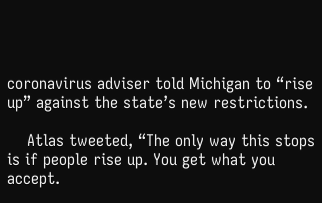coronavirus adviser told Michigan to “rise up” against the state’s new restrictions.

    Atlas tweeted, “The only way this stops is if people rise up. You get what you accept.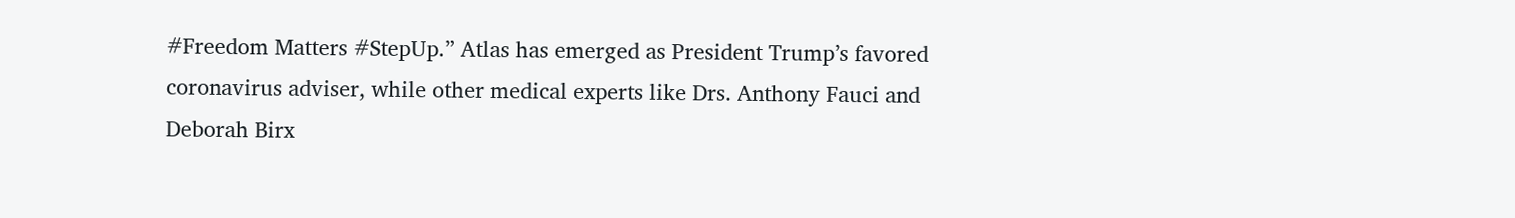#Freedom Matters #StepUp.” Atlas has emerged as President Trump’s favored coronavirus adviser, while other medical experts like Drs. Anthony Fauci and Deborah Birx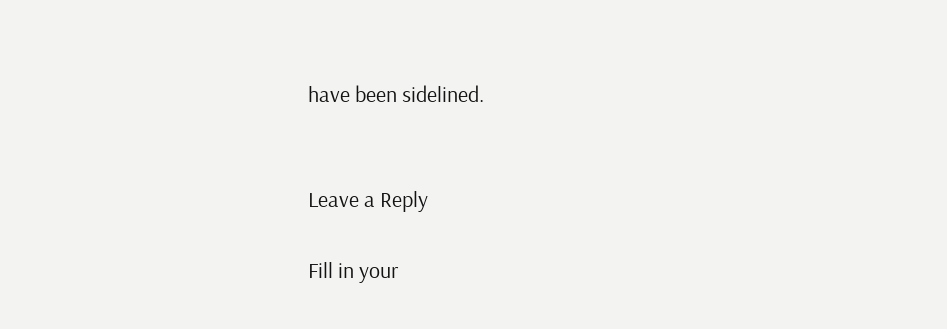have been sidelined.


Leave a Reply

Fill in your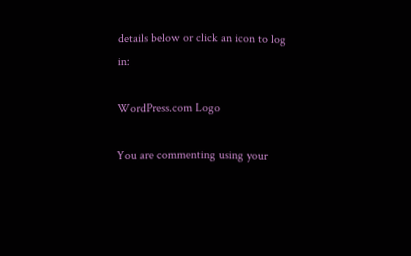details below or click an icon to log in:

WordPress.com Logo

You are commenting using your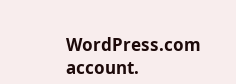WordPress.com account.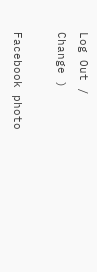Log Out /  Change )

Facebook photo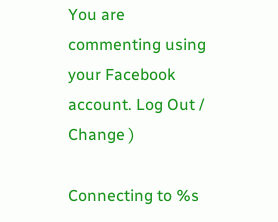You are commenting using your Facebook account. Log Out /  Change )

Connecting to %s